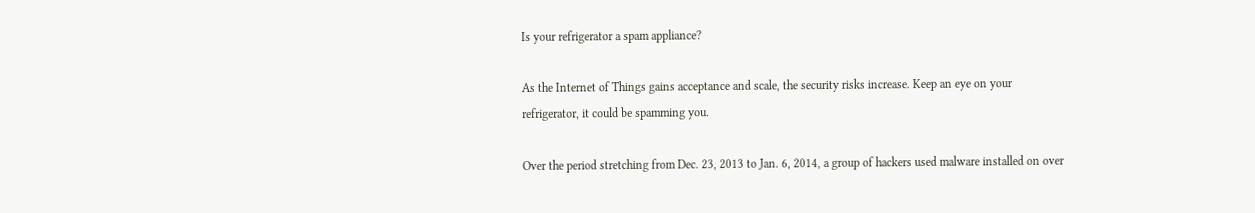Is your refrigerator a spam appliance?

As the Internet of Things gains acceptance and scale, the security risks increase. Keep an eye on your refrigerator, it could be spamming you.

Over the period stretching from Dec. 23, 2013 to Jan. 6, 2014, a group of hackers used malware installed on over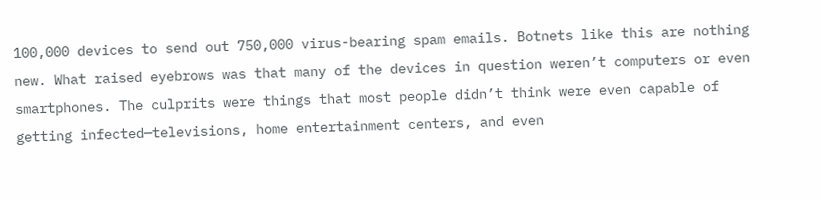100,000 devices to send out 750,000 virus-bearing spam emails. Botnets like this are nothing new. What raised eyebrows was that many of the devices in question weren’t computers or even smartphones. The culprits were things that most people didn’t think were even capable of getting infected—televisions, home entertainment centers, and even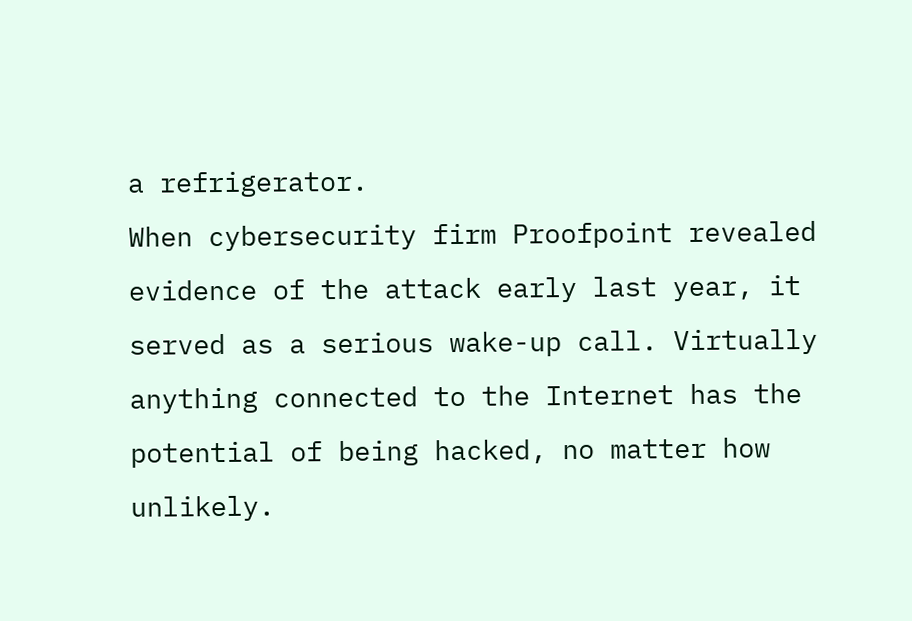a refrigerator.
When cybersecurity firm Proofpoint revealed evidence of the attack early last year, it served as a serious wake-up call. Virtually anything connected to the Internet has the potential of being hacked, no matter how unlikely.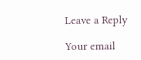Leave a Reply

Your email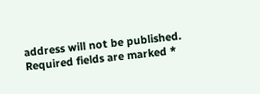address will not be published. Required fields are marked *